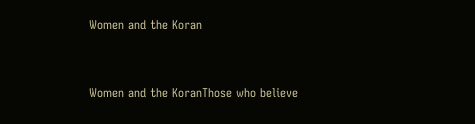Women and the Koran


Women and the KoranThose who believe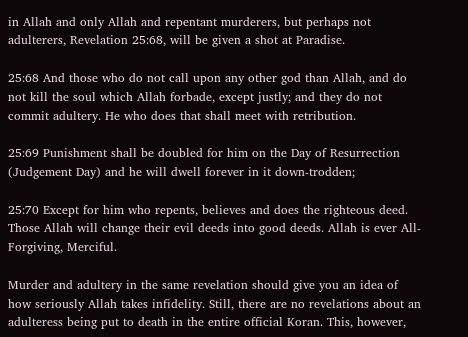in Allah and only Allah and repentant murderers, but perhaps not adulterers, Revelation 25:68, will be given a shot at Paradise.

25:68 And those who do not call upon any other god than Allah, and do not kill the soul which Allah forbade, except justly; and they do not commit adultery. He who does that shall meet with retribution.

25:69 Punishment shall be doubled for him on the Day of Resurrection (Judgement Day) and he will dwell forever in it down-trodden;

25:70 Except for him who repents, believes and does the righteous deed. Those Allah will change their evil deeds into good deeds. Allah is ever All-Forgiving, Merciful.

Murder and adultery in the same revelation should give you an idea of how seriously Allah takes infidelity. Still, there are no revelations about an adulteress being put to death in the entire official Koran. This, however,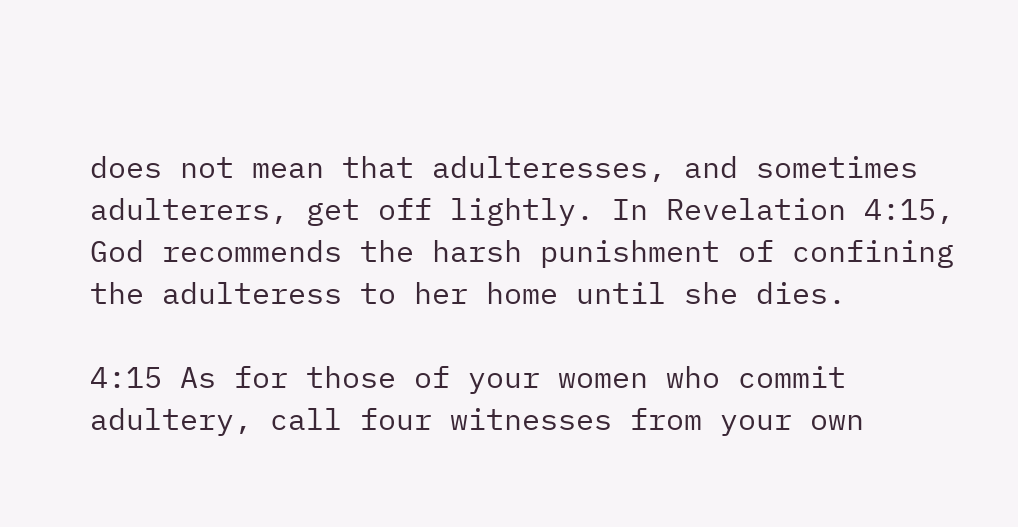does not mean that adulteresses, and sometimes adulterers, get off lightly. In Revelation 4:15, God recommends the harsh punishment of confining the adulteress to her home until she dies.

4:15 As for those of your women who commit adultery, call four witnesses from your own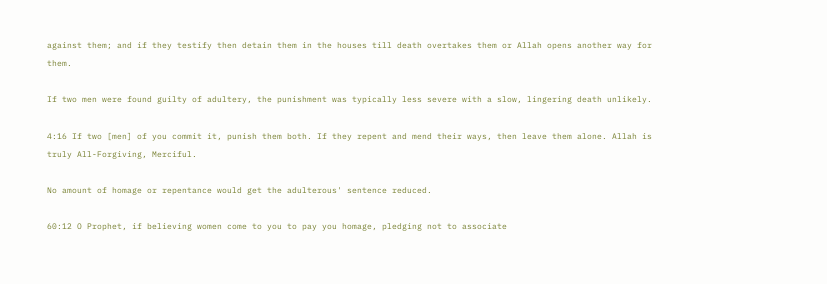against them; and if they testify then detain them in the houses till death overtakes them or Allah opens another way for them.

If two men were found guilty of adultery, the punishment was typically less severe with a slow, lingering death unlikely.

4:16 If two [men] of you commit it, punish them both. If they repent and mend their ways, then leave them alone. Allah is truly All-Forgiving, Merciful.

No amount of homage or repentance would get the adulterous' sentence reduced.

60:12 O Prophet, if believing women come to you to pay you homage, pledging not to associate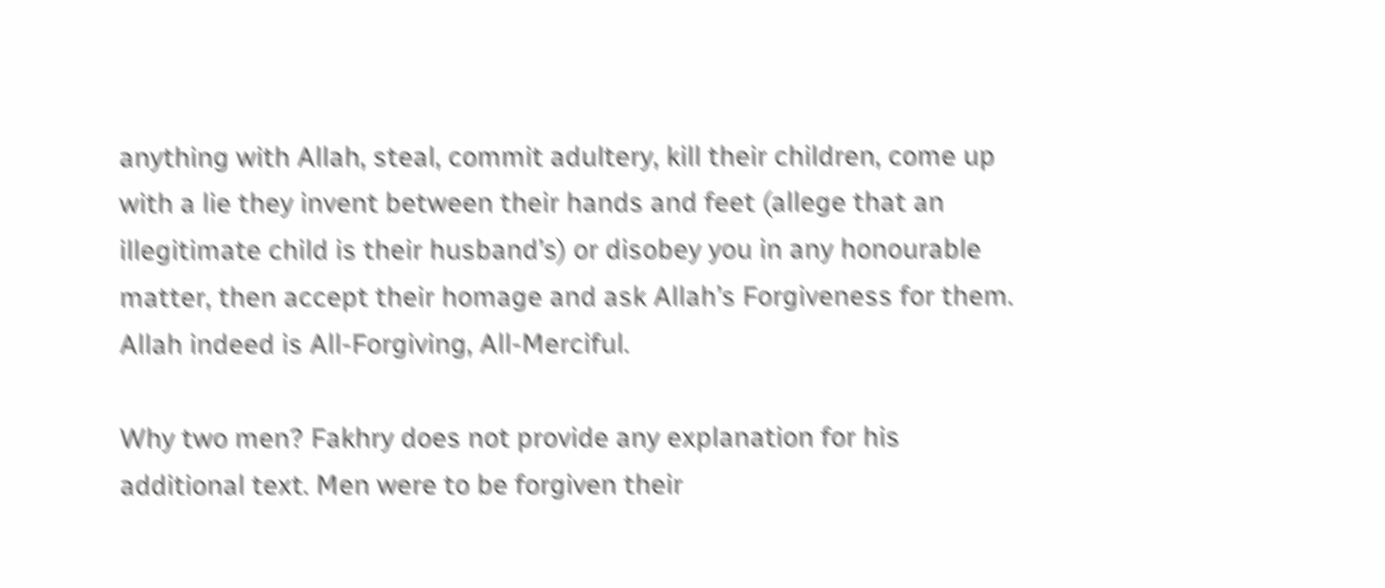anything with Allah, steal, commit adultery, kill their children, come up with a lie they invent between their hands and feet (allege that an illegitimate child is their husband’s) or disobey you in any honourable matter, then accept their homage and ask Allah’s Forgiveness for them. Allah indeed is All-Forgiving, All-Merciful.

Why two men? Fakhry does not provide any explanation for his additional text. Men were to be forgiven their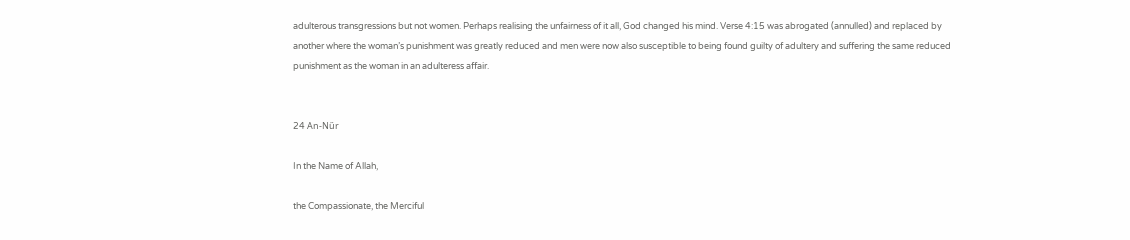adulterous transgressions but not women. Perhaps realising the unfairness of it all, God changed his mind. Verse 4:15 was abrogated (annulled) and replaced by another where the woman’s punishment was greatly reduced and men were now also susceptible to being found guilty of adultery and suffering the same reduced punishment as the woman in an adulteress affair.


24 An-Nűr

In the Name of Allah,

the Compassionate, the Merciful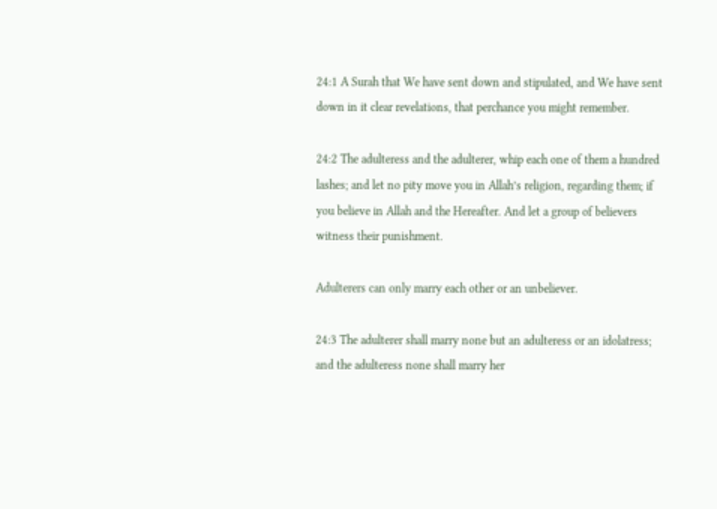24:1 A Surah that We have sent down and stipulated, and We have sent down in it clear revelations, that perchance you might remember.

24:2 The adulteress and the adulterer, whip each one of them a hundred lashes; and let no pity move you in Allah’s religion, regarding them; if you believe in Allah and the Hereafter. And let a group of believers witness their punishment.

Adulterers can only marry each other or an unbeliever.

24:3 The adulterer shall marry none but an adulteress or an idolatress; and the adulteress none shall marry her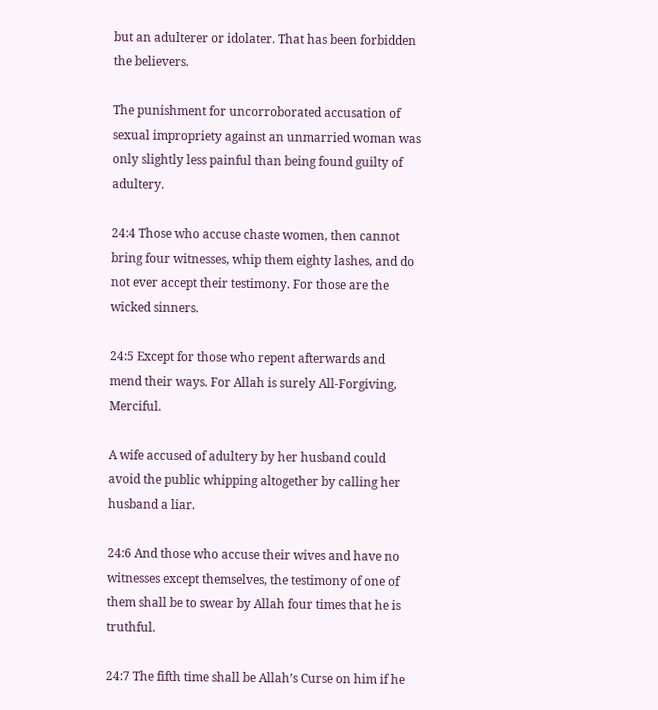but an adulterer or idolater. That has been forbidden the believers.

The punishment for uncorroborated accusation of sexual impropriety against an unmarried woman was only slightly less painful than being found guilty of adultery.

24:4 Those who accuse chaste women, then cannot bring four witnesses, whip them eighty lashes, and do not ever accept their testimony. For those are the wicked sinners.

24:5 Except for those who repent afterwards and mend their ways. For Allah is surely All-Forgiving, Merciful.

A wife accused of adultery by her husband could avoid the public whipping altogether by calling her husband a liar.

24:6 And those who accuse their wives and have no witnesses except themselves, the testimony of one of them shall be to swear by Allah four times that he is truthful.

24:7 The fifth time shall be Allah’s Curse on him if he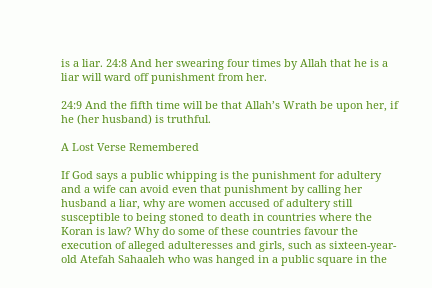is a liar. 24:8 And her swearing four times by Allah that he is a liar will ward off punishment from her.

24:9 And the fifth time will be that Allah’s Wrath be upon her, if he (her husband) is truthful.

A Lost Verse Remembered

If God says a public whipping is the punishment for adultery and a wife can avoid even that punishment by calling her husband a liar, why are women accused of adultery still susceptible to being stoned to death in countries where the Koran is law? Why do some of these countries favour the execution of alleged adulteresses and girls, such as sixteen-year-old Atefah Sahaaleh who was hanged in a public square in the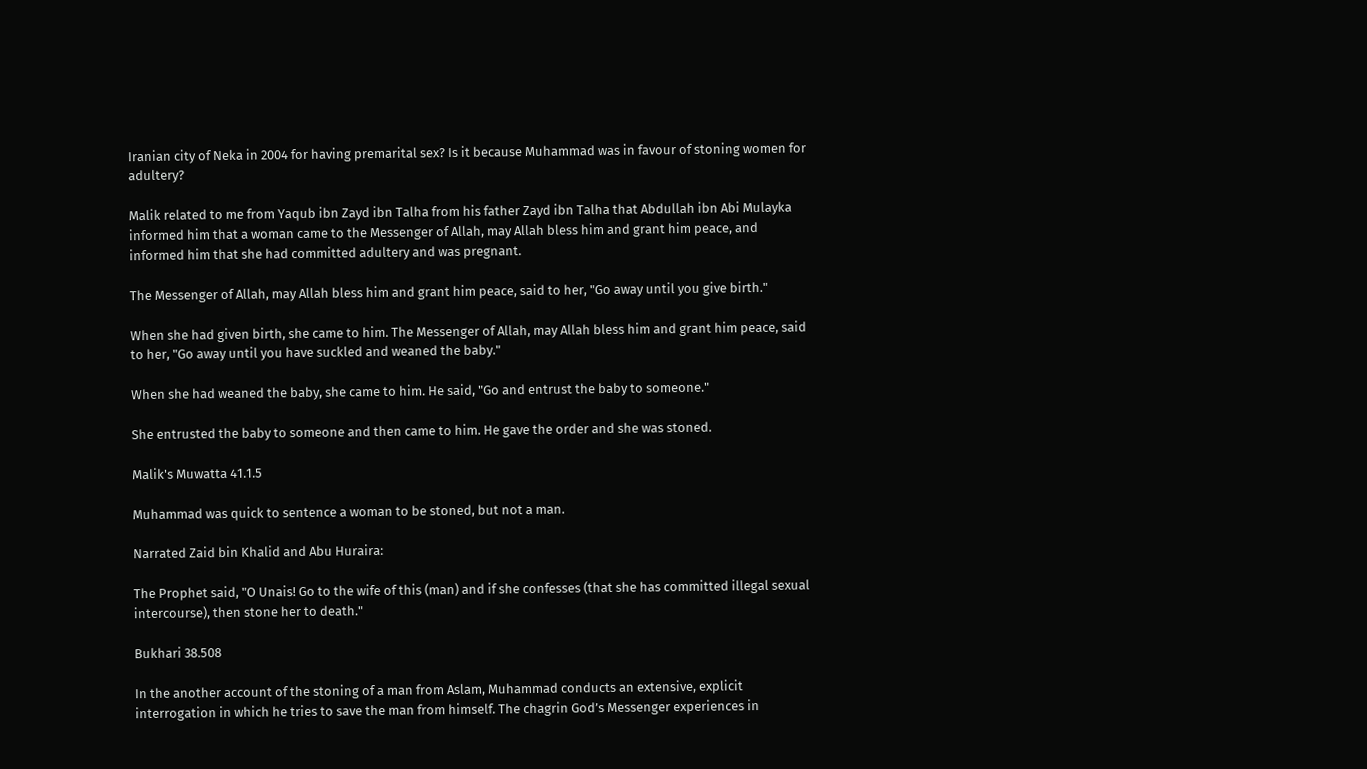Iranian city of Neka in 2004 for having premarital sex? Is it because Muhammad was in favour of stoning women for adultery?

Malik related to me from Yaqub ibn Zayd ibn Talha from his father Zayd ibn Talha that Abdullah ibn Abi Mulayka informed him that a woman came to the Messenger of Allah, may Allah bless him and grant him peace, and informed him that she had committed adultery and was pregnant.

The Messenger of Allah, may Allah bless him and grant him peace, said to her, "Go away until you give birth."

When she had given birth, she came to him. The Messenger of Allah, may Allah bless him and grant him peace, said to her, "Go away until you have suckled and weaned the baby."

When she had weaned the baby, she came to him. He said, "Go and entrust the baby to someone."

She entrusted the baby to someone and then came to him. He gave the order and she was stoned.

Malik's Muwatta 41.1.5

Muhammad was quick to sentence a woman to be stoned, but not a man.

Narrated Zaid bin Khalid and Abu Huraira:

The Prophet said, "O Unais! Go to the wife of this (man) and if she confesses (that she has committed illegal sexual intercourse), then stone her to death."

Bukhari 38.508

In the another account of the stoning of a man from Aslam, Muhammad conducts an extensive, explicit interrogation in which he tries to save the man from himself. The chagrin God’s Messenger experiences in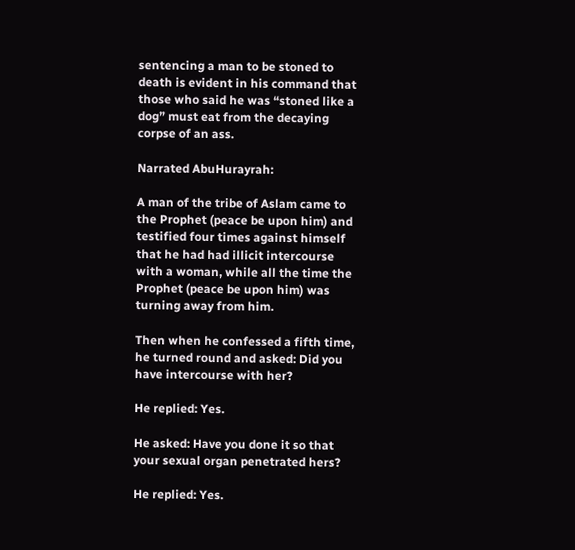sentencing a man to be stoned to death is evident in his command that those who said he was “stoned like a dog” must eat from the decaying corpse of an ass.

Narrated AbuHurayrah:

A man of the tribe of Aslam came to the Prophet (peace be upon him) and testified four times against himself that he had had illicit intercourse with a woman, while all the time the Prophet (peace be upon him) was turning away from him.

Then when he confessed a fifth time, he turned round and asked: Did you have intercourse with her?

He replied: Yes.

He asked: Have you done it so that your sexual organ penetrated hers?

He replied: Yes.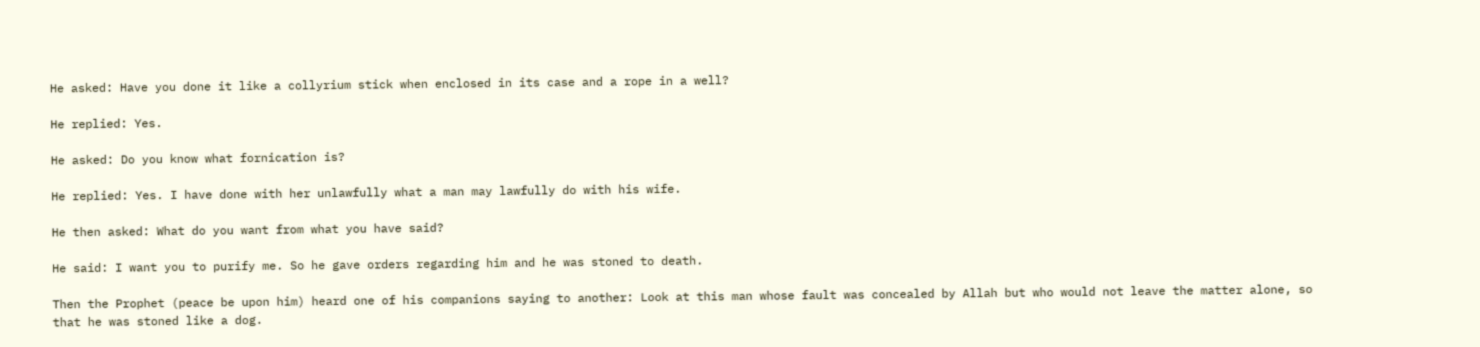He asked: Have you done it like a collyrium stick when enclosed in its case and a rope in a well?

He replied: Yes.

He asked: Do you know what fornication is?

He replied: Yes. I have done with her unlawfully what a man may lawfully do with his wife.

He then asked: What do you want from what you have said?

He said: I want you to purify me. So he gave orders regarding him and he was stoned to death.

Then the Prophet (peace be upon him) heard one of his companions saying to another: Look at this man whose fault was concealed by Allah but who would not leave the matter alone, so that he was stoned like a dog.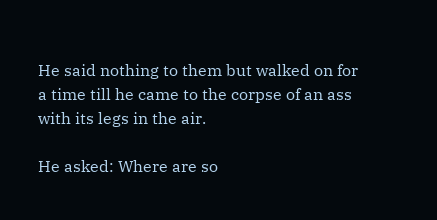He said nothing to them but walked on for a time till he came to the corpse of an ass with its legs in the air.

He asked: Where are so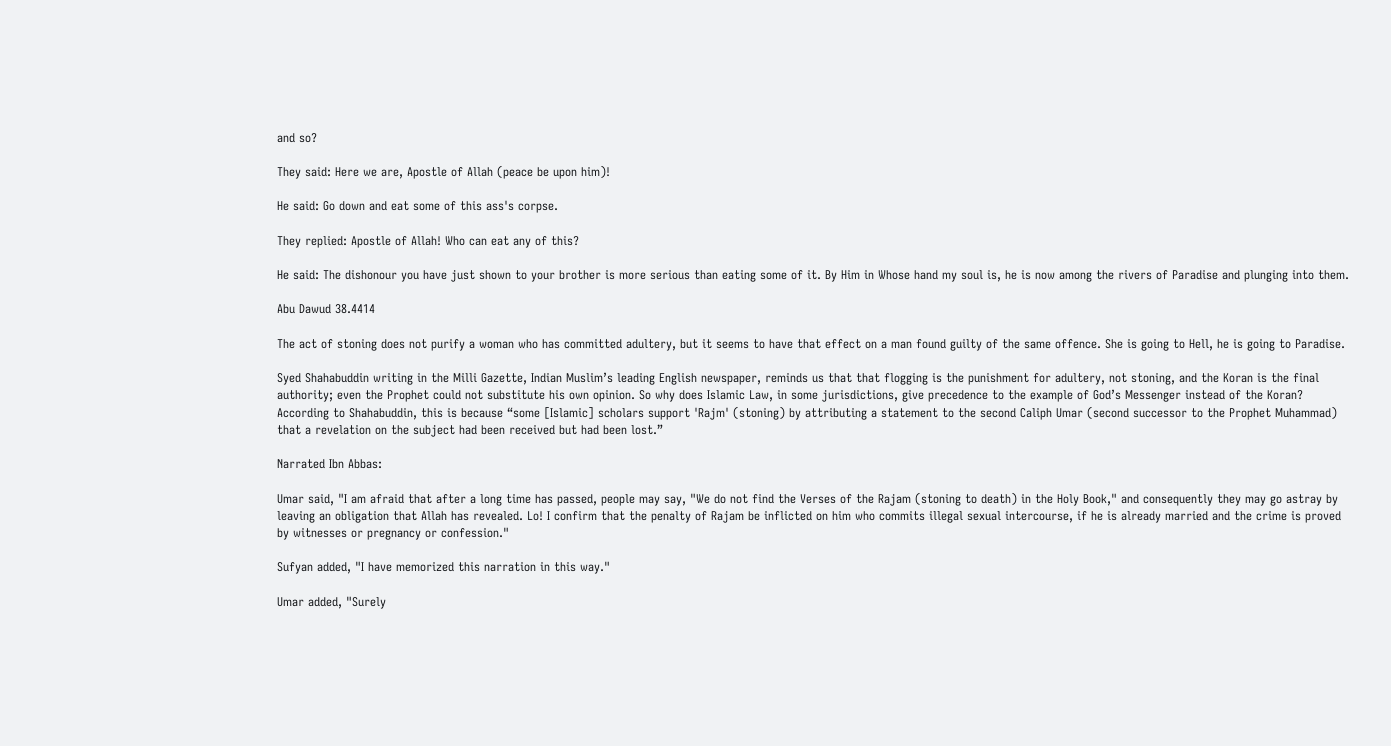and so?

They said: Here we are, Apostle of Allah (peace be upon him)!

He said: Go down and eat some of this ass's corpse.

They replied: Apostle of Allah! Who can eat any of this?

He said: The dishonour you have just shown to your brother is more serious than eating some of it. By Him in Whose hand my soul is, he is now among the rivers of Paradise and plunging into them.

Abu Dawud 38.4414

The act of stoning does not purify a woman who has committed adultery, but it seems to have that effect on a man found guilty of the same offence. She is going to Hell, he is going to Paradise.

Syed Shahabuddin writing in the Milli Gazette, Indian Muslim’s leading English newspaper, reminds us that that flogging is the punishment for adultery, not stoning, and the Koran is the final authority; even the Prophet could not substitute his own opinion. So why does Islamic Law, in some jurisdictions, give precedence to the example of God’s Messenger instead of the Koran? According to Shahabuddin, this is because “some [Islamic] scholars support 'Rajm' (stoning) by attributing a statement to the second Caliph Umar (second successor to the Prophet Muhammad) that a revelation on the subject had been received but had been lost.”

Narrated Ibn Abbas:

Umar said, "I am afraid that after a long time has passed, people may say, "We do not find the Verses of the Rajam (stoning to death) in the Holy Book," and consequently they may go astray by leaving an obligation that Allah has revealed. Lo! I confirm that the penalty of Rajam be inflicted on him who commits illegal sexual intercourse, if he is already married and the crime is proved by witnesses or pregnancy or confession."

Sufyan added, "I have memorized this narration in this way."

Umar added, "Surely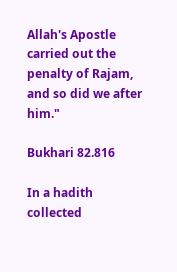Allah's Apostle carried out the penalty of Rajam, and so did we after him."

Bukhari 82.816

In a hadith collected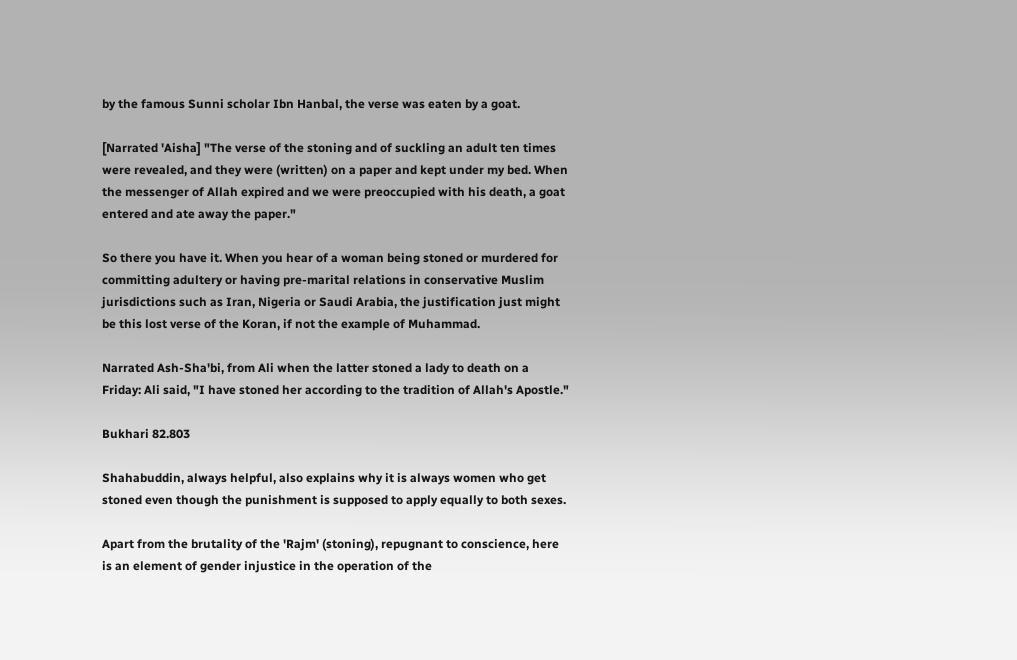by the famous Sunni scholar Ibn Hanbal, the verse was eaten by a goat.

[Narrated 'Aisha] "The verse of the stoning and of suckling an adult ten times were revealed, and they were (written) on a paper and kept under my bed. When the messenger of Allah expired and we were preoccupied with his death, a goat entered and ate away the paper."

So there you have it. When you hear of a woman being stoned or murdered for committing adultery or having pre-marital relations in conservative Muslim jurisdictions such as Iran, Nigeria or Saudi Arabia, the justification just might be this lost verse of the Koran, if not the example of Muhammad.

Narrated Ash-Sha'bi, from Ali when the latter stoned a lady to death on a Friday: Ali said, "I have stoned her according to the tradition of Allah's Apostle."

Bukhari 82.803

Shahabuddin, always helpful, also explains why it is always women who get stoned even though the punishment is supposed to apply equally to both sexes.

Apart from the brutality of the 'Rajm' (stoning), repugnant to conscience, here is an element of gender injustice in the operation of the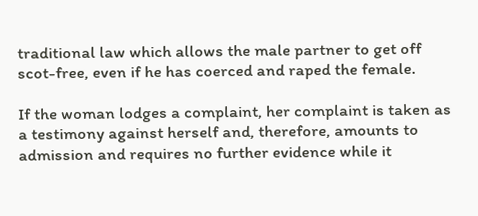traditional law which allows the male partner to get off scot-free, even if he has coerced and raped the female.

If the woman lodges a complaint, her complaint is taken as a testimony against herself and, therefore, amounts to admission and requires no further evidence while it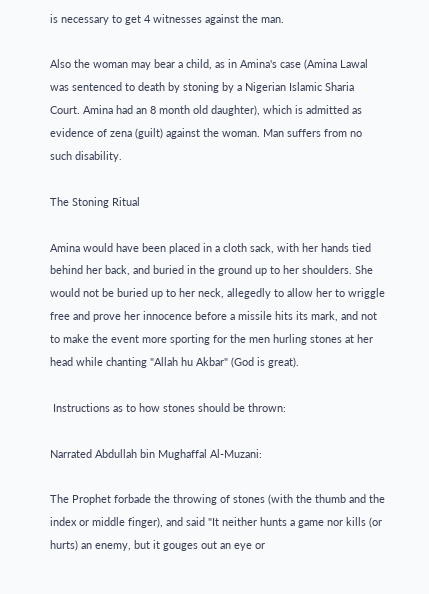is necessary to get 4 witnesses against the man.

Also the woman may bear a child, as in Amina's case (Amina Lawal was sentenced to death by stoning by a Nigerian Islamic Sharia Court. Amina had an 8 month old daughter), which is admitted as evidence of zena (guilt) against the woman. Man suffers from no such disability.

The Stoning Ritual

Amina would have been placed in a cloth sack, with her hands tied behind her back, and buried in the ground up to her shoulders. She would not be buried up to her neck, allegedly to allow her to wriggle free and prove her innocence before a missile hits its mark, and not to make the event more sporting for the men hurling stones at her head while chanting "Allah hu Akbar" (God is great).

 Instructions as to how stones should be thrown:

Narrated Abdullah bin Mughaffal Al-Muzani:

The Prophet forbade the throwing of stones (with the thumb and the index or middle finger), and said "It neither hunts a game nor kills (or hurts) an enemy, but it gouges out an eye or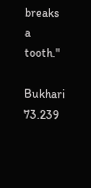breaks a tooth."

Bukhari 73.239